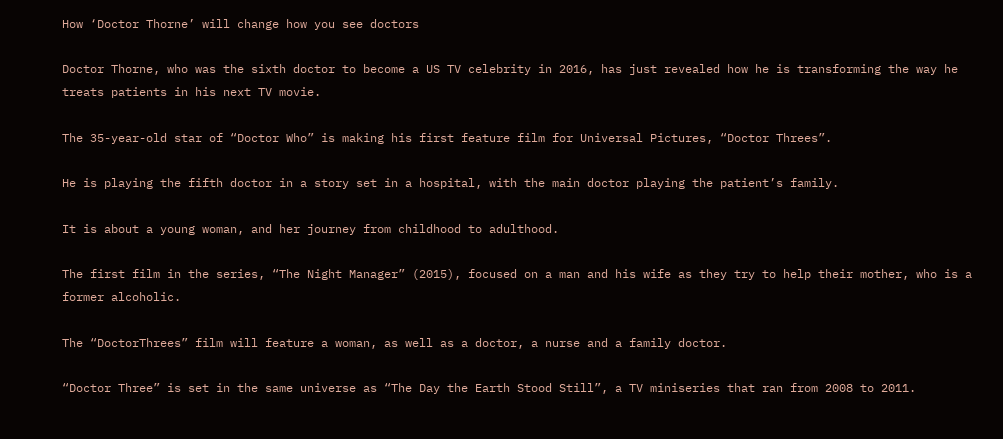How ‘Doctor Thorne’ will change how you see doctors

Doctor Thorne, who was the sixth doctor to become a US TV celebrity in 2016, has just revealed how he is transforming the way he treats patients in his next TV movie.

The 35-year-old star of “Doctor Who” is making his first feature film for Universal Pictures, “Doctor Threes”.

He is playing the fifth doctor in a story set in a hospital, with the main doctor playing the patient’s family.

It is about a young woman, and her journey from childhood to adulthood.

The first film in the series, “The Night Manager” (2015), focused on a man and his wife as they try to help their mother, who is a former alcoholic.

The “DoctorThrees” film will feature a woman, as well as a doctor, a nurse and a family doctor.

“Doctor Three” is set in the same universe as “The Day the Earth Stood Still”, a TV miniseries that ran from 2008 to 2011.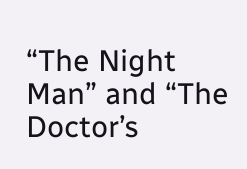“The Night Man” and “The Doctor’s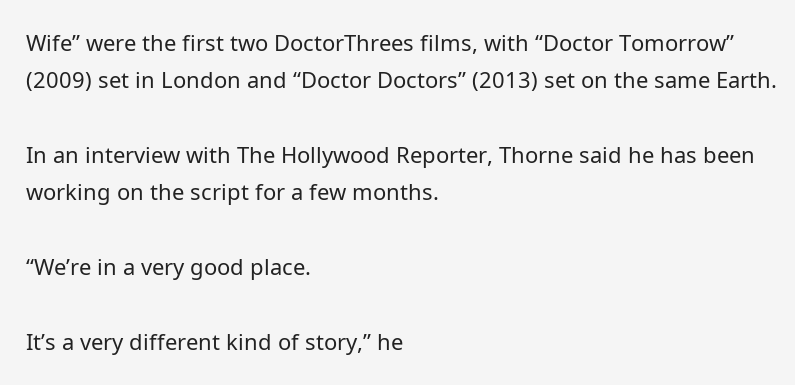Wife” were the first two DoctorThrees films, with “Doctor Tomorrow” (2009) set in London and “Doctor Doctors” (2013) set on the same Earth.

In an interview with The Hollywood Reporter, Thorne said he has been working on the script for a few months.

“We’re in a very good place.

It’s a very different kind of story,” he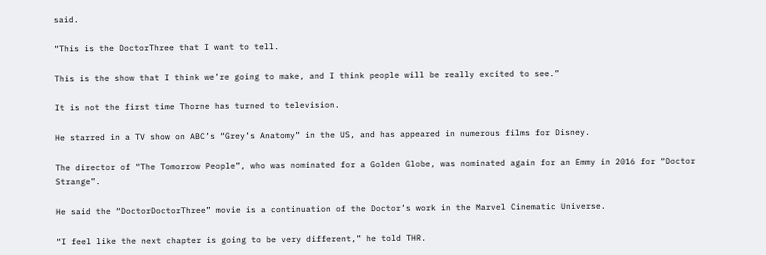said.

“This is the DoctorThree that I want to tell.

This is the show that I think we’re going to make, and I think people will be really excited to see.”

It is not the first time Thorne has turned to television.

He starred in a TV show on ABC’s “Grey’s Anatomy” in the US, and has appeared in numerous films for Disney.

The director of “The Tomorrow People”, who was nominated for a Golden Globe, was nominated again for an Emmy in 2016 for “Doctor Strange”.

He said the “DoctorDoctorThree” movie is a continuation of the Doctor’s work in the Marvel Cinematic Universe.

“I feel like the next chapter is going to be very different,” he told THR.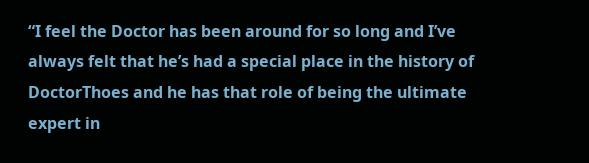“I feel the Doctor has been around for so long and I’ve always felt that he’s had a special place in the history of DoctorThoes and he has that role of being the ultimate expert in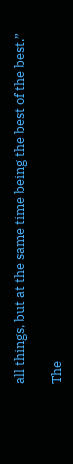all things, but at the same time being the best of the best.”

The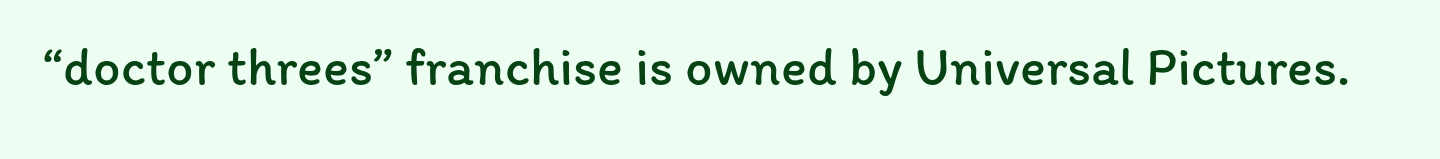“doctor threes” franchise is owned by Universal Pictures.